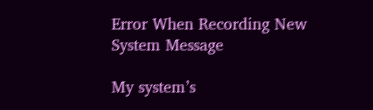Error When Recording New System Message

My system’s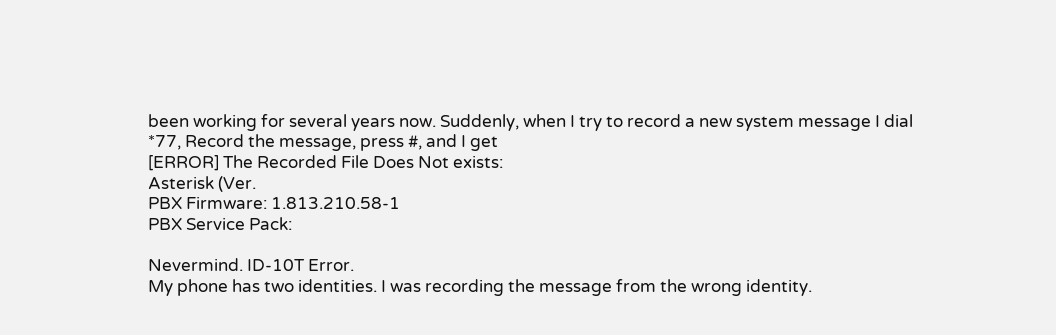been working for several years now. Suddenly, when I try to record a new system message I dial *77, Record the message, press #, and I get
[ERROR] The Recorded File Does Not exists:
Asterisk (Ver.
PBX Firmware: 1.813.210.58-1
PBX Service Pack:

Nevermind. ID-10T Error.
My phone has two identities. I was recording the message from the wrong identity.